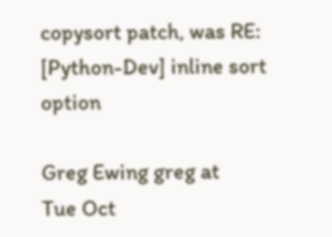copysort patch, was RE: [Python-Dev] inline sort option

Greg Ewing greg at
Tue Oct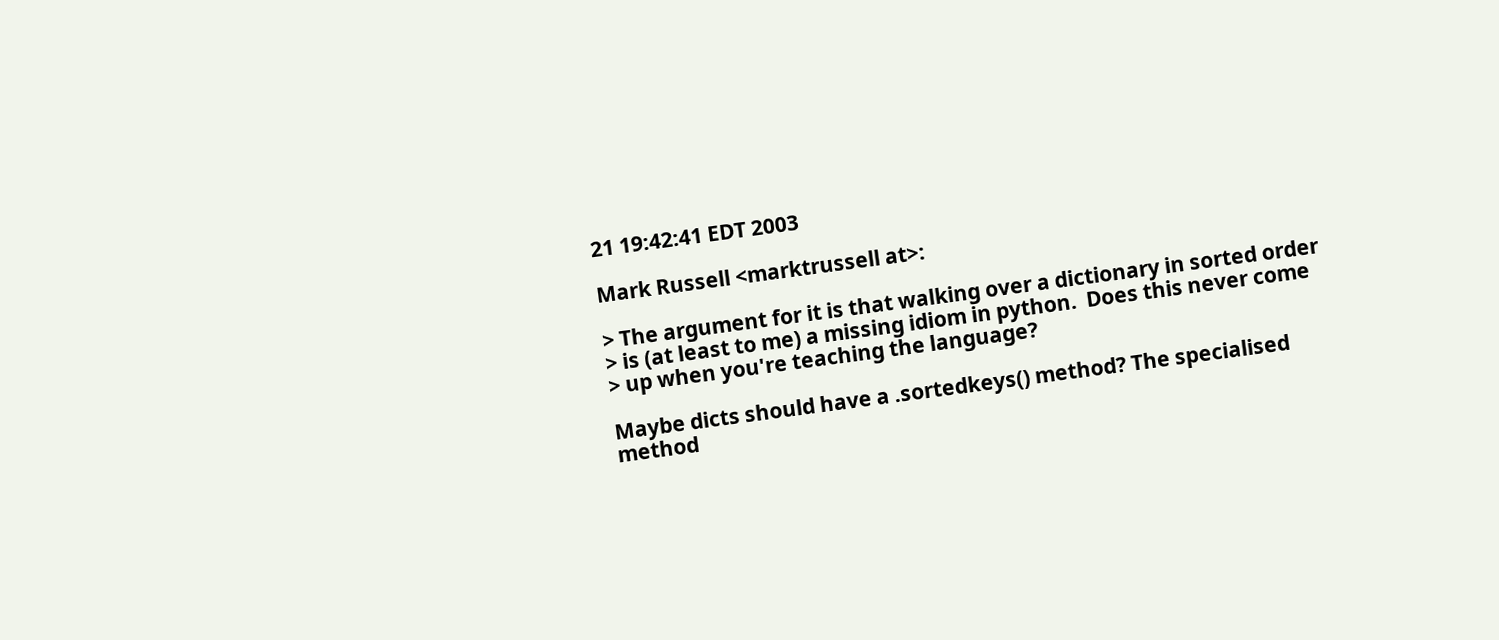21 19:42:41 EDT 2003

Mark Russell <marktrussell at>:

> The argument for it is that walking over a dictionary in sorted order
> is (at least to me) a missing idiom in python.  Does this never come
> up when you're teaching the language?

Maybe dicts should have a .sortedkeys() method? The specialised
method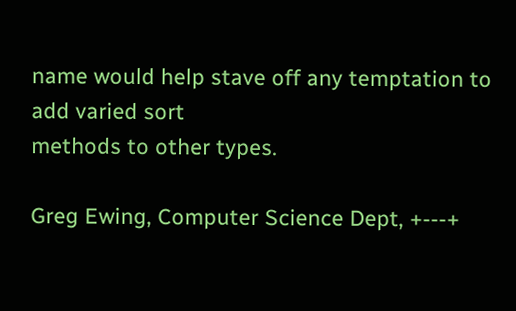name would help stave off any temptation to add varied sort
methods to other types.

Greg Ewing, Computer Science Dept, +---+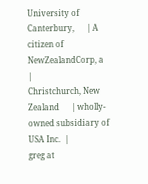University of Canterbury,      | A citizen of NewZealandCorp, a   |
Christchurch, New Zealand      | wholly-owned subsidiary of USA Inc.  |
greg at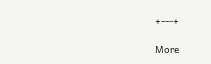+---+

More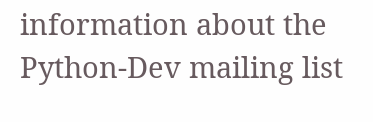information about the Python-Dev mailing list